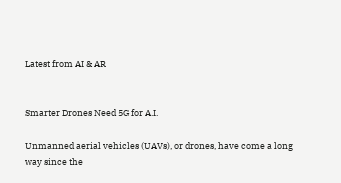Latest from AI & AR


Smarter Drones Need 5G for A.I.

Unmanned aerial vehicles (UAVs), or drones, have come a long way since the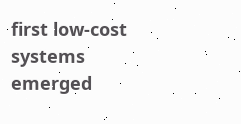first low-cost systems emerged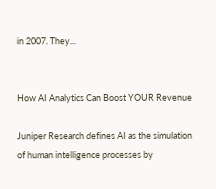in 2007. They...


How AI Analytics Can Boost YOUR Revenue

Juniper Research defines AI as the simulation of human intelligence processes by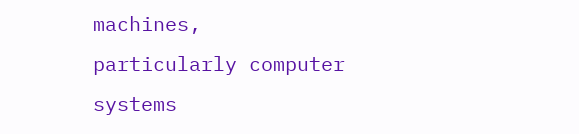machines, particularly computer systems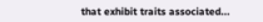that exhibit traits associated...